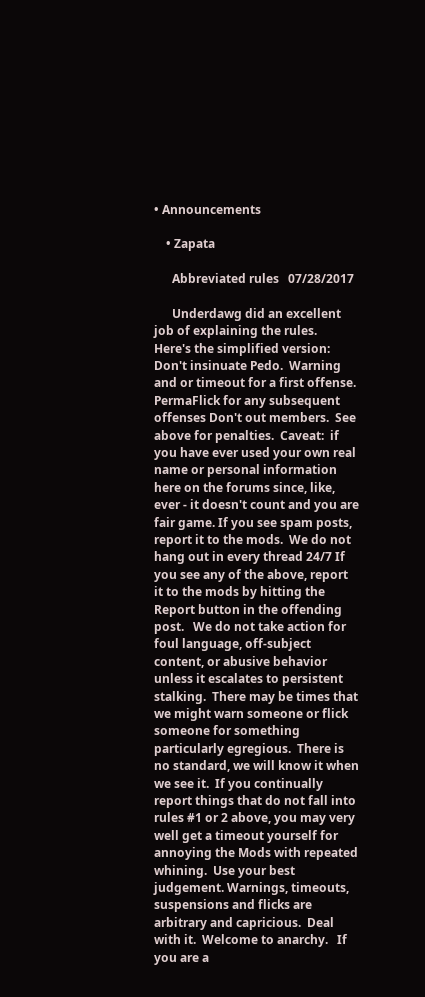• Announcements

    • Zapata

      Abbreviated rules   07/28/2017

      Underdawg did an excellent job of explaining the rules.  Here's the simplified version: Don't insinuate Pedo.  Warning and or timeout for a first offense.  PermaFlick for any subsequent offenses Don't out members.  See above for penalties.  Caveat:  if you have ever used your own real name or personal information here on the forums since, like, ever - it doesn't count and you are fair game. If you see spam posts, report it to the mods.  We do not hang out in every thread 24/7 If you see any of the above, report it to the mods by hitting the Report button in the offending post.   We do not take action for foul language, off-subject content, or abusive behavior unless it escalates to persistent stalking.  There may be times that we might warn someone or flick someone for something particularly egregious.  There is no standard, we will know it when we see it.  If you continually report things that do not fall into rules #1 or 2 above, you may very well get a timeout yourself for annoying the Mods with repeated whining.  Use your best judgement. Warnings, timeouts, suspensions and flicks are arbitrary and capricious.  Deal with it.  Welcome to anarchy.   If you are a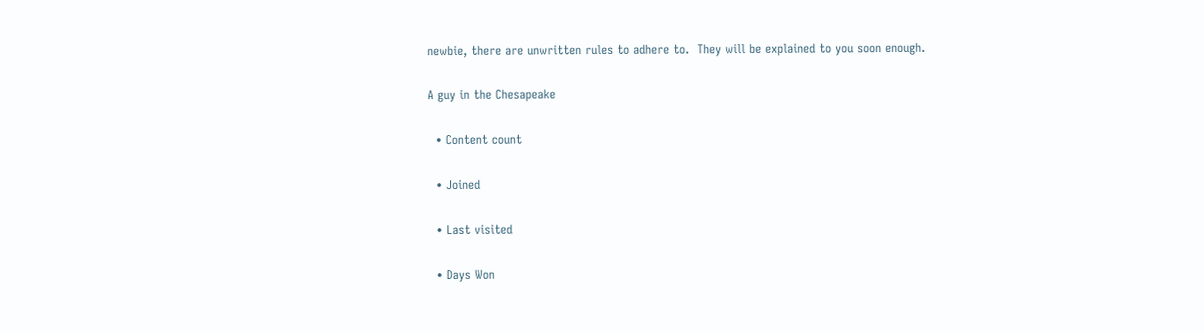newbie, there are unwritten rules to adhere to.  They will be explained to you soon enough.

A guy in the Chesapeake

  • Content count

  • Joined

  • Last visited

  • Days Won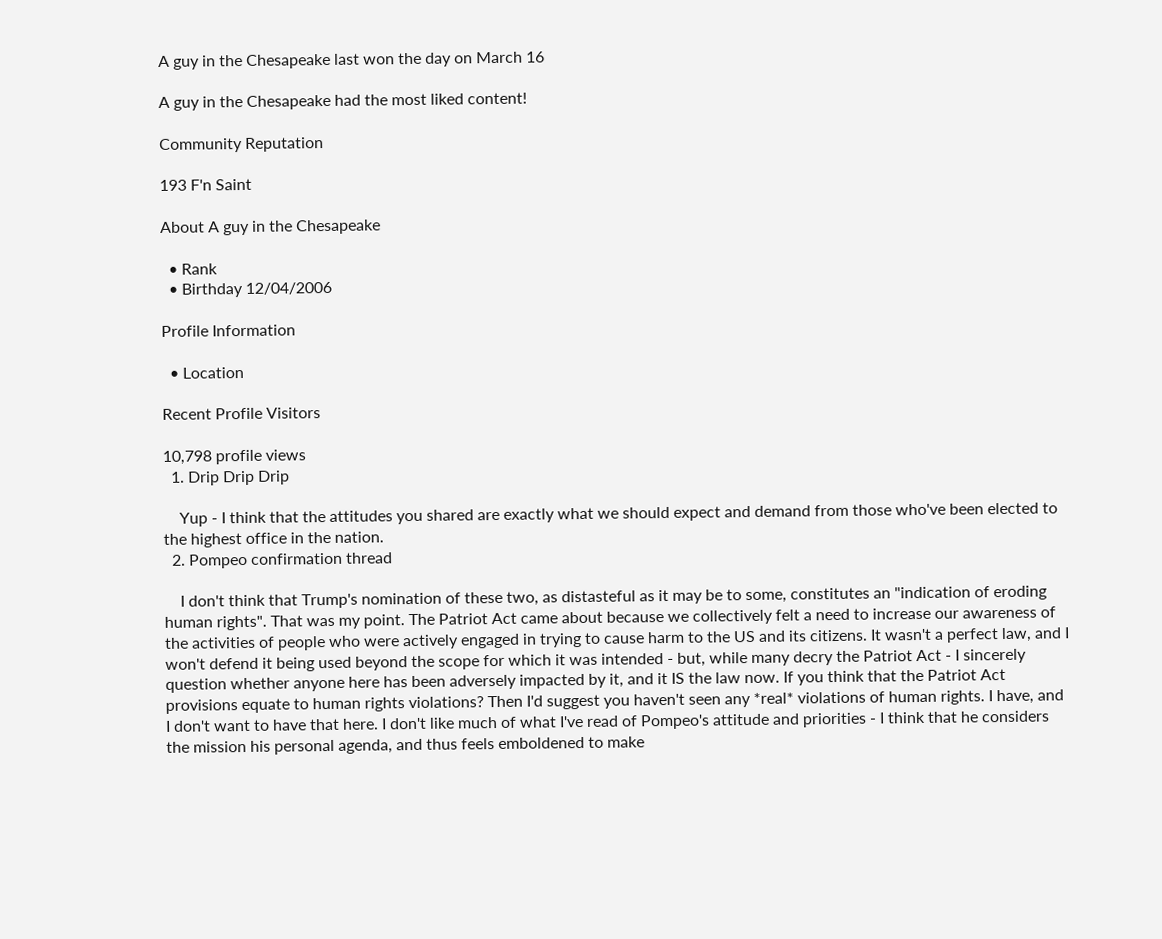A guy in the Chesapeake last won the day on March 16

A guy in the Chesapeake had the most liked content!

Community Reputation

193 F'n Saint

About A guy in the Chesapeake

  • Rank
  • Birthday 12/04/2006

Profile Information

  • Location

Recent Profile Visitors

10,798 profile views
  1. Drip Drip Drip

    Yup - I think that the attitudes you shared are exactly what we should expect and demand from those who've been elected to the highest office in the nation.
  2. Pompeo confirmation thread

    I don't think that Trump's nomination of these two, as distasteful as it may be to some, constitutes an "indication of eroding human rights". That was my point. The Patriot Act came about because we collectively felt a need to increase our awareness of the activities of people who were actively engaged in trying to cause harm to the US and its citizens. It wasn't a perfect law, and I won't defend it being used beyond the scope for which it was intended - but, while many decry the Patriot Act - I sincerely question whether anyone here has been adversely impacted by it, and it IS the law now. If you think that the Patriot Act provisions equate to human rights violations? Then I'd suggest you haven't seen any *real* violations of human rights. I have, and I don't want to have that here. I don't like much of what I've read of Pompeo's attitude and priorities - I think that he considers the mission his personal agenda, and thus feels emboldened to make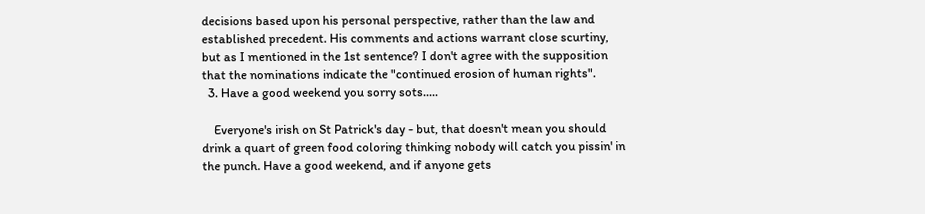decisions based upon his personal perspective, rather than the law and established precedent. His comments and actions warrant close scurtiny, but as I mentioned in the 1st sentence? I don't agree with the supposition that the nominations indicate the "continued erosion of human rights".
  3. Have a good weekend you sorry sots.....

    Everyone's irish on St Patrick's day - but, that doesn't mean you should drink a quart of green food coloring thinking nobody will catch you pissin' in the punch. Have a good weekend, and if anyone gets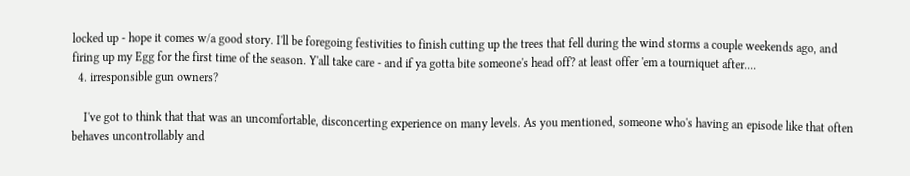locked up - hope it comes w/a good story. I'll be foregoing festivities to finish cutting up the trees that fell during the wind storms a couple weekends ago, and firing up my Egg for the first time of the season. Y'all take care - and if ya gotta bite someone's head off? at least offer 'em a tourniquet after....
  4. irresponsible gun owners?

    I've got to think that that was an uncomfortable, disconcerting experience on many levels. As you mentioned, someone who's having an episode like that often behaves uncontrollably and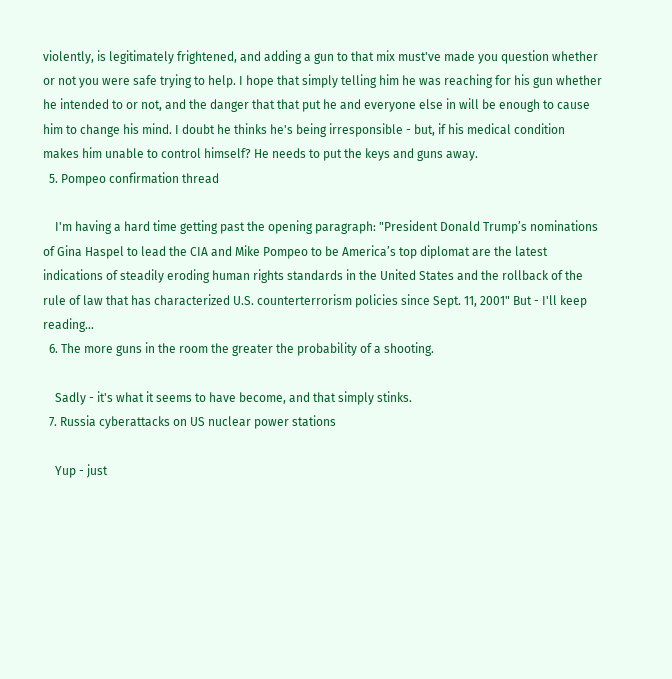violently, is legitimately frightened, and adding a gun to that mix must've made you question whether or not you were safe trying to help. I hope that simply telling him he was reaching for his gun whether he intended to or not, and the danger that that put he and everyone else in will be enough to cause him to change his mind. I doubt he thinks he's being irresponsible - but, if his medical condition makes him unable to control himself? He needs to put the keys and guns away.
  5. Pompeo confirmation thread

    I'm having a hard time getting past the opening paragraph: "President Donald Trump’s nominations of Gina Haspel to lead the CIA and Mike Pompeo to be America’s top diplomat are the latest indications of steadily eroding human rights standards in the United States and the rollback of the rule of law that has characterized U.S. counterterrorism policies since Sept. 11, 2001" But - I'll keep reading...
  6. The more guns in the room the greater the probability of a shooting.

    Sadly - it's what it seems to have become, and that simply stinks.
  7. Russia cyberattacks on US nuclear power stations

    Yup - just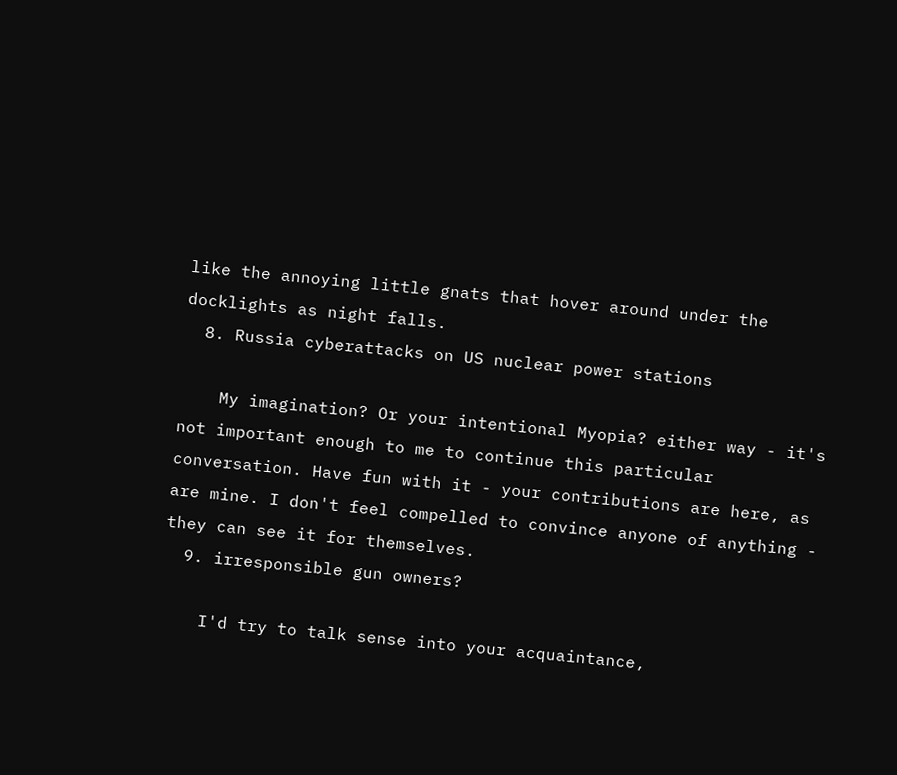like the annoying little gnats that hover around under the docklights as night falls.
  8. Russia cyberattacks on US nuclear power stations

    My imagination? Or your intentional Myopia? either way - it's not important enough to me to continue this particular conversation. Have fun with it - your contributions are here, as are mine. I don't feel compelled to convince anyone of anything - they can see it for themselves.
  9. irresponsible gun owners?

    I'd try to talk sense into your acquaintance,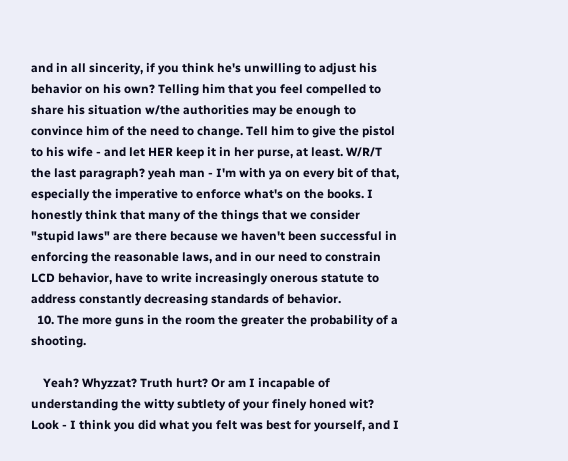and in all sincerity, if you think he's unwilling to adjust his behavior on his own? Telling him that you feel compelled to share his situation w/the authorities may be enough to convince him of the need to change. Tell him to give the pistol to his wife - and let HER keep it in her purse, at least. W/R/T the last paragraph? yeah man - I'm with ya on every bit of that, especially the imperative to enforce what's on the books. I honestly think that many of the things that we consider "stupid laws" are there because we haven't been successful in enforcing the reasonable laws, and in our need to constrain LCD behavior, have to write increasingly onerous statute to address constantly decreasing standards of behavior.
  10. The more guns in the room the greater the probability of a shooting.

    Yeah? Whyzzat? Truth hurt? Or am I incapable of understanding the witty subtlety of your finely honed wit? Look - I think you did what you felt was best for yourself, and I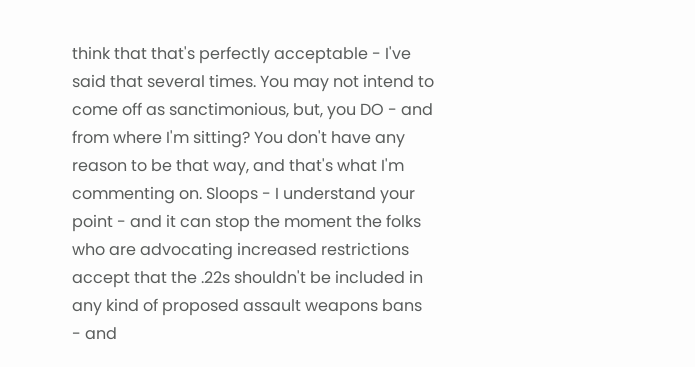think that that's perfectly acceptable - I've said that several times. You may not intend to come off as sanctimonious, but, you DO - and from where I'm sitting? You don't have any reason to be that way, and that's what I'm commenting on. Sloops - I understand your point - and it can stop the moment the folks who are advocating increased restrictions accept that the .22s shouldn't be included in any kind of proposed assault weapons bans - and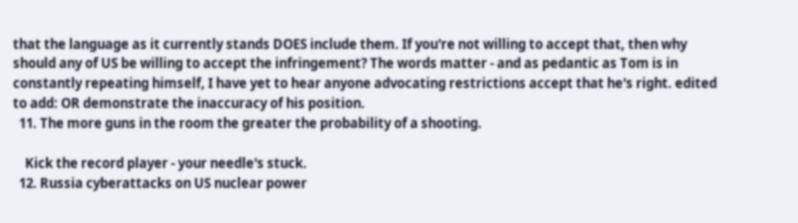that the language as it currently stands DOES include them. If you're not willing to accept that, then why should any of US be willing to accept the infringement? The words matter - and as pedantic as Tom is in constantly repeating himself, I have yet to hear anyone advocating restrictions accept that he's right. edited to add: OR demonstrate the inaccuracy of his position.
  11. The more guns in the room the greater the probability of a shooting.

    Kick the record player - your needle's stuck.
  12. Russia cyberattacks on US nuclear power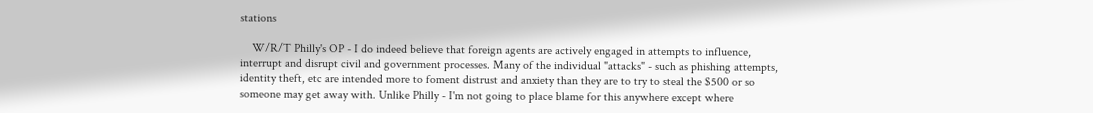stations

    W/R/T Philly's OP - I do indeed believe that foreign agents are actively engaged in attempts to influence, interrupt and disrupt civil and government processes. Many of the individual "attacks" - such as phishing attempts, identity theft, etc are intended more to foment distrust and anxiety than they are to try to steal the $500 or so someone may get away with. Unlike Philly - I'm not going to place blame for this anywhere except where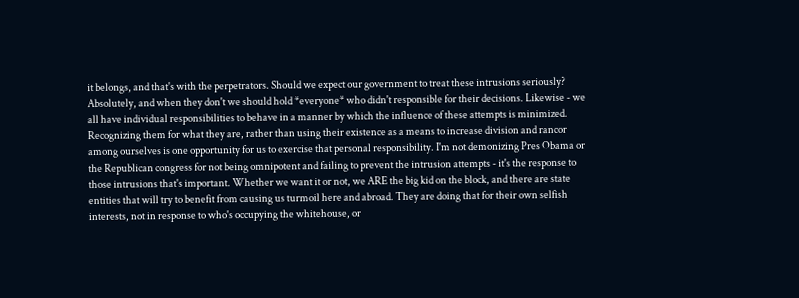it belongs, and that's with the perpetrators. Should we expect our government to treat these intrusions seriously? Absolutely, and when they don't we should hold *everyone* who didn't responsible for their decisions. Likewise - we all have individual responsibilities to behave in a manner by which the influence of these attempts is minimized. Recognizing them for what they are, rather than using their existence as a means to increase division and rancor among ourselves is one opportunity for us to exercise that personal responsibility. I'm not demonizing Pres Obama or the Republican congress for not being omnipotent and failing to prevent the intrusion attempts - it's the response to those intrusions that's important. Whether we want it or not, we ARE the big kid on the block, and there are state entities that will try to benefit from causing us turmoil here and abroad. They are doing that for their own selfish interests, not in response to who's occupying the whitehouse, or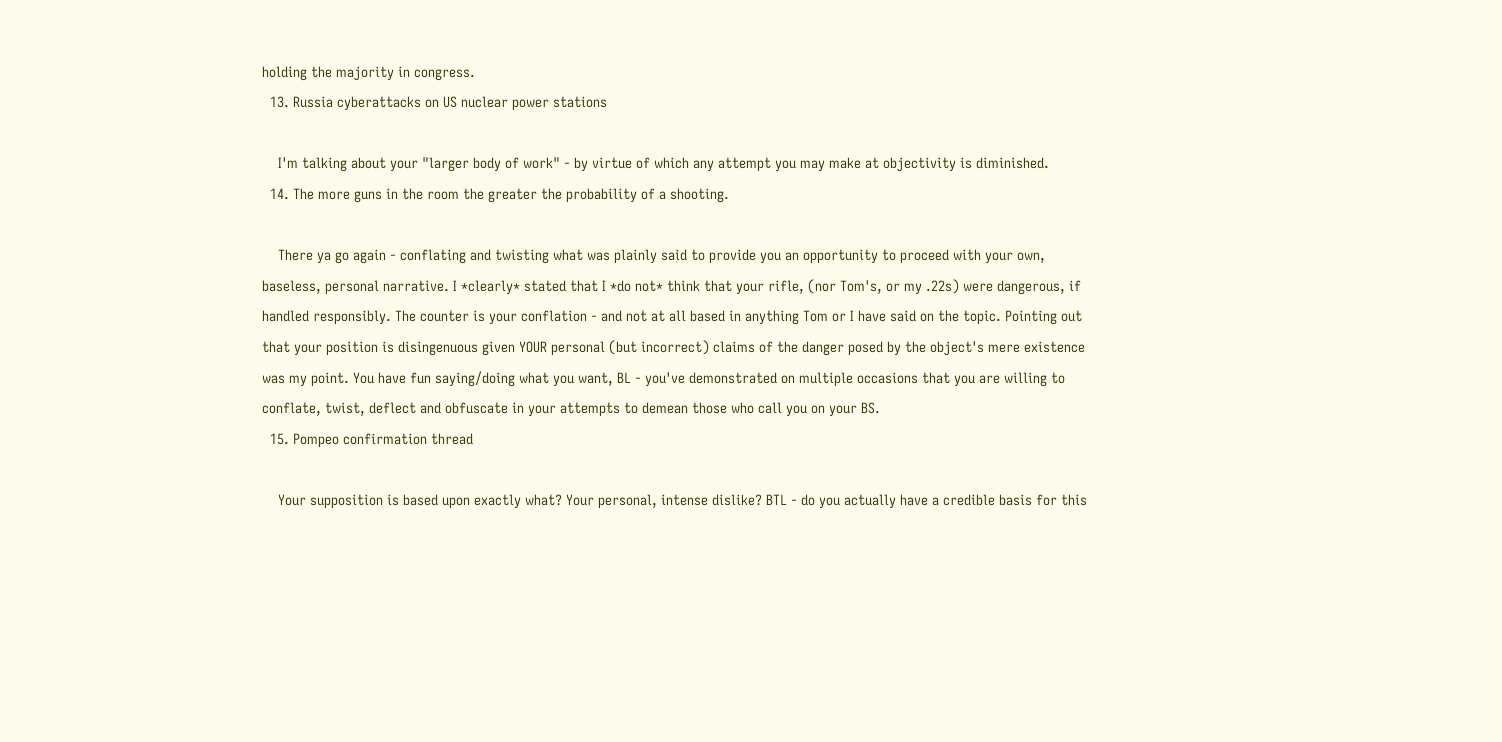holding the majority in congress.
  13. Russia cyberattacks on US nuclear power stations

    I'm talking about your "larger body of work" - by virtue of which any attempt you may make at objectivity is diminished.
  14. The more guns in the room the greater the probability of a shooting.

    There ya go again - conflating and twisting what was plainly said to provide you an opportunity to proceed with your own, baseless, personal narrative. I *clearly* stated that I *do not* think that your rifle, (nor Tom's, or my .22s) were dangerous, if handled responsibly. The counter is your conflation - and not at all based in anything Tom or I have said on the topic. Pointing out that your position is disingenuous given YOUR personal (but incorrect) claims of the danger posed by the object's mere existence was my point. You have fun saying/doing what you want, BL - you've demonstrated on multiple occasions that you are willing to conflate, twist, deflect and obfuscate in your attempts to demean those who call you on your BS.
  15. Pompeo confirmation thread

    Your supposition is based upon exactly what? Your personal, intense dislike? BTL - do you actually have a credible basis for this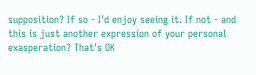supposition? If so - I'd enjoy seeing it. If not - and this is just another expression of your personal exasperation? That's OK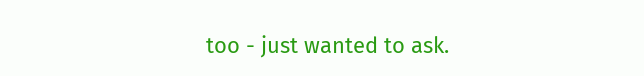too - just wanted to ask.